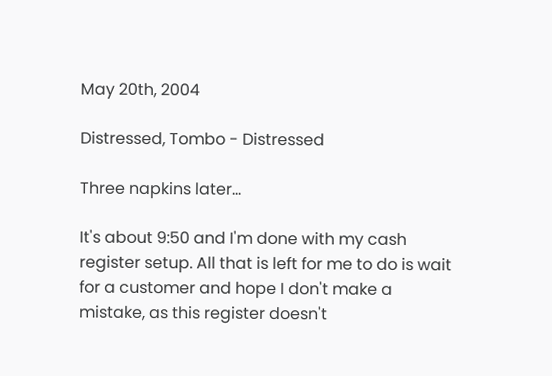May 20th, 2004

Distressed, Tombo - Distressed

Three napkins later...

It's about 9:50 and I'm done with my cash register setup. All that is left for me to do is wait for a customer and hope I don't make a mistake, as this register doesn't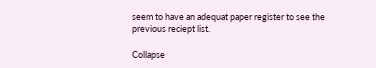seem to have an adequat paper register to see the previous reciept list.

Collapse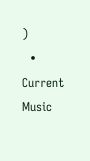)
  • Current Music